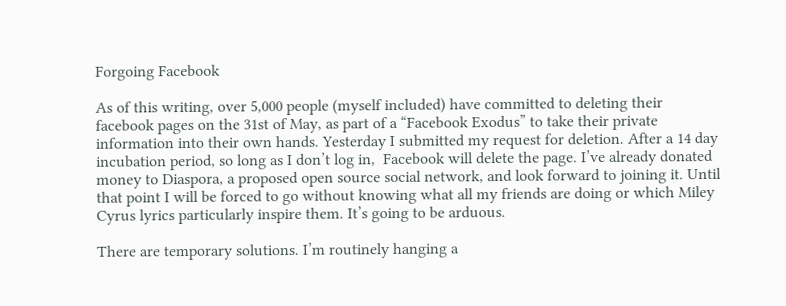Forgoing Facebook

As of this writing, over 5,000 people (myself included) have committed to deleting their facebook pages on the 31st of May, as part of a “Facebook Exodus” to take their private information into their own hands. Yesterday I submitted my request for deletion. After a 14 day incubation period, so long as I don’t log in,  Facebook will delete the page. I’ve already donated money to Diaspora, a proposed open source social network, and look forward to joining it. Until that point I will be forced to go without knowing what all my friends are doing or which Miley Cyrus lyrics particularly inspire them. It’s going to be arduous.

There are temporary solutions. I’m routinely hanging a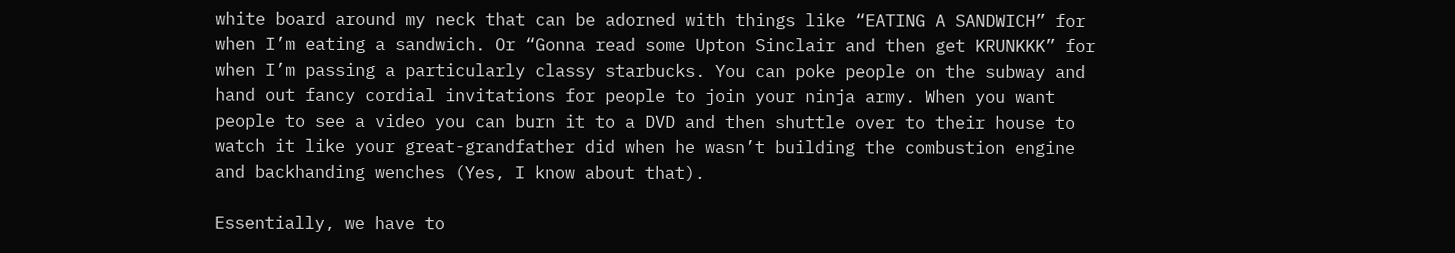white board around my neck that can be adorned with things like “EATING A SANDWICH” for when I’m eating a sandwich. Or “Gonna read some Upton Sinclair and then get KRUNKKK” for when I’m passing a particularly classy starbucks. You can poke people on the subway and hand out fancy cordial invitations for people to join your ninja army. When you want people to see a video you can burn it to a DVD and then shuttle over to their house to watch it like your great-grandfather did when he wasn’t building the combustion engine and backhanding wenches (Yes, I know about that).

Essentially, we have to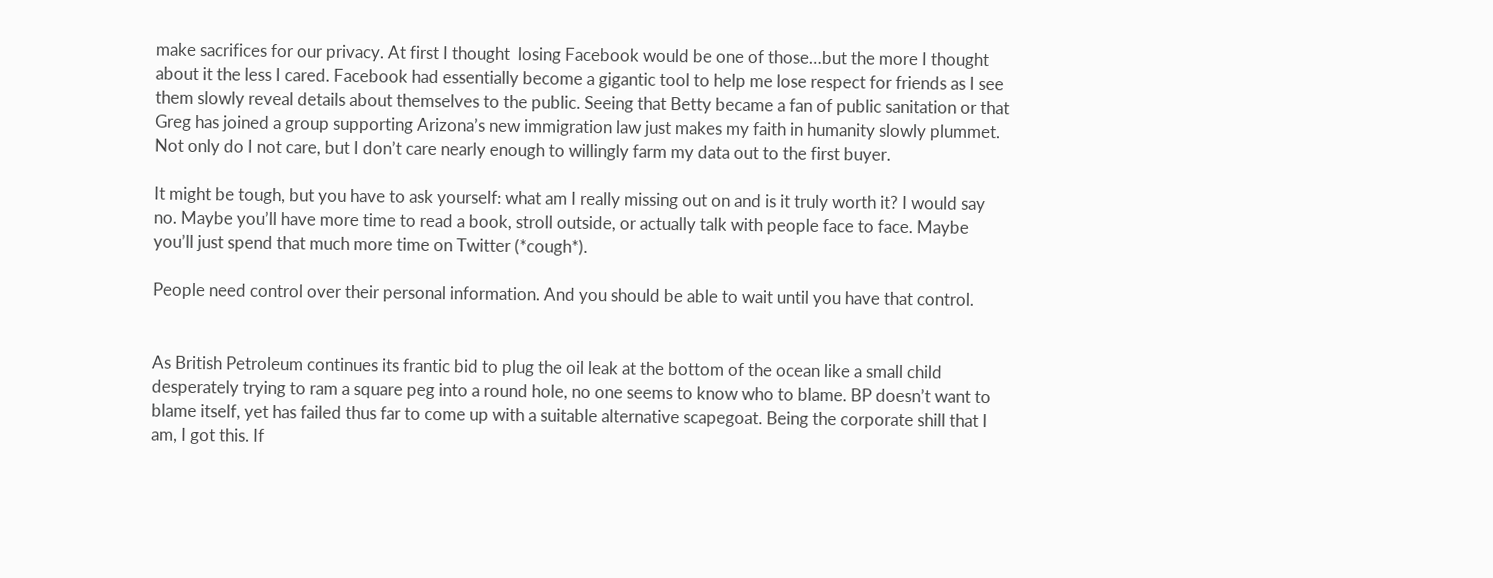make sacrifices for our privacy. At first I thought  losing Facebook would be one of those…but the more I thought about it the less I cared. Facebook had essentially become a gigantic tool to help me lose respect for friends as I see them slowly reveal details about themselves to the public. Seeing that Betty became a fan of public sanitation or that Greg has joined a group supporting Arizona’s new immigration law just makes my faith in humanity slowly plummet. Not only do I not care, but I don’t care nearly enough to willingly farm my data out to the first buyer.

It might be tough, but you have to ask yourself: what am I really missing out on and is it truly worth it? I would say no. Maybe you’ll have more time to read a book, stroll outside, or actually talk with people face to face. Maybe you’ll just spend that much more time on Twitter (*cough*).

People need control over their personal information. And you should be able to wait until you have that control.


As British Petroleum continues its frantic bid to plug the oil leak at the bottom of the ocean like a small child desperately trying to ram a square peg into a round hole, no one seems to know who to blame. BP doesn’t want to blame itself, yet has failed thus far to come up with a suitable alternative scapegoat. Being the corporate shill that I am, I got this. If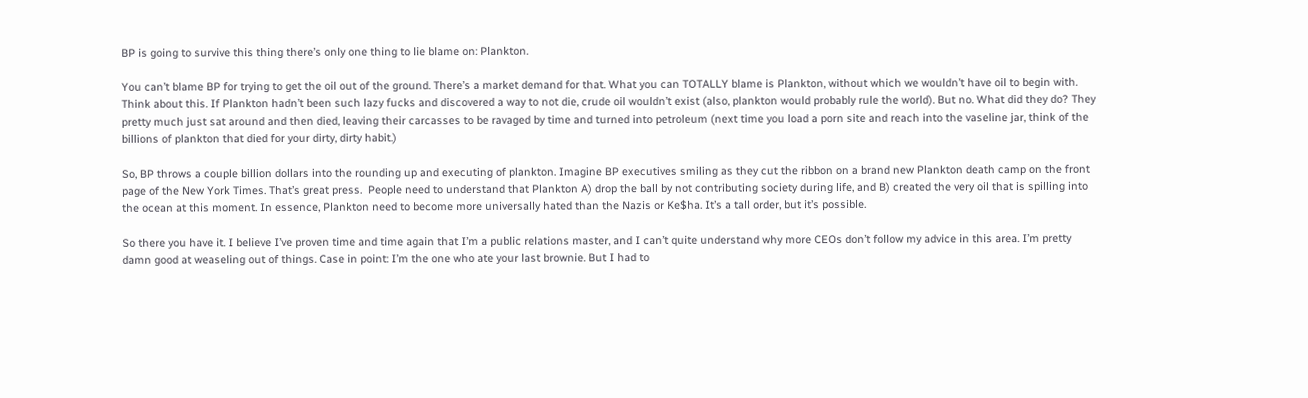BP is going to survive this thing there’s only one thing to lie blame on: Plankton.

You can’t blame BP for trying to get the oil out of the ground. There’s a market demand for that. What you can TOTALLY blame is Plankton, without which we wouldn’t have oil to begin with. Think about this. If Plankton hadn’t been such lazy fucks and discovered a way to not die, crude oil wouldn’t exist (also, plankton would probably rule the world). But no. What did they do? They pretty much just sat around and then died, leaving their carcasses to be ravaged by time and turned into petroleum (next time you load a porn site and reach into the vaseline jar, think of the billions of plankton that died for your dirty, dirty habit.)

So, BP throws a couple billion dollars into the rounding up and executing of plankton. Imagine BP executives smiling as they cut the ribbon on a brand new Plankton death camp on the front page of the New York Times. That’s great press.  People need to understand that Plankton A) drop the ball by not contributing society during life, and B) created the very oil that is spilling into the ocean at this moment. In essence, Plankton need to become more universally hated than the Nazis or Ke$ha. It’s a tall order, but it’s possible.

So there you have it. I believe I’ve proven time and time again that I’m a public relations master, and I can’t quite understand why more CEOs don’t follow my advice in this area. I’m pretty damn good at weaseling out of things. Case in point: I’m the one who ate your last brownie. But I had to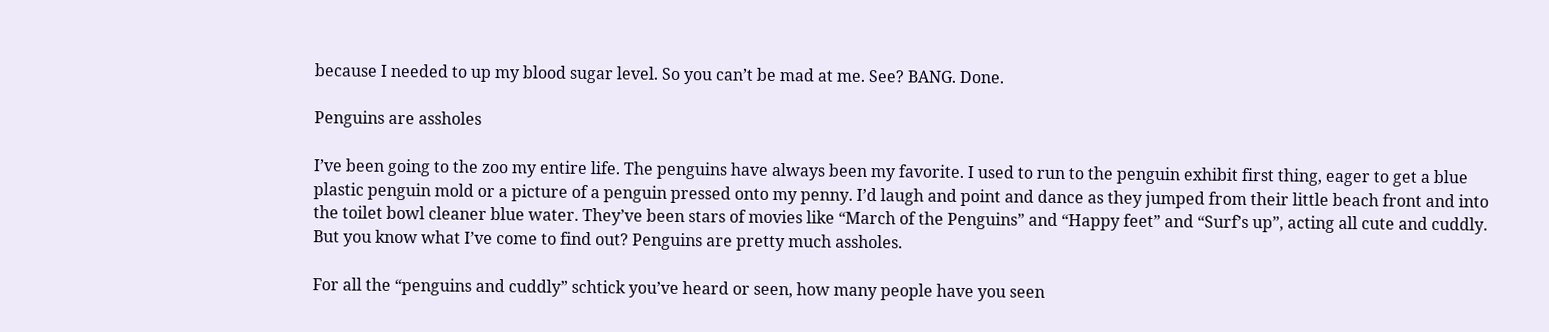because I needed to up my blood sugar level. So you can’t be mad at me. See? BANG. Done.

Penguins are assholes

I’ve been going to the zoo my entire life. The penguins have always been my favorite. I used to run to the penguin exhibit first thing, eager to get a blue plastic penguin mold or a picture of a penguin pressed onto my penny. I’d laugh and point and dance as they jumped from their little beach front and into the toilet bowl cleaner blue water. They’ve been stars of movies like “March of the Penguins” and “Happy feet” and “Surf’s up”, acting all cute and cuddly. But you know what I’ve come to find out? Penguins are pretty much assholes.

For all the “penguins and cuddly” schtick you’ve heard or seen, how many people have you seen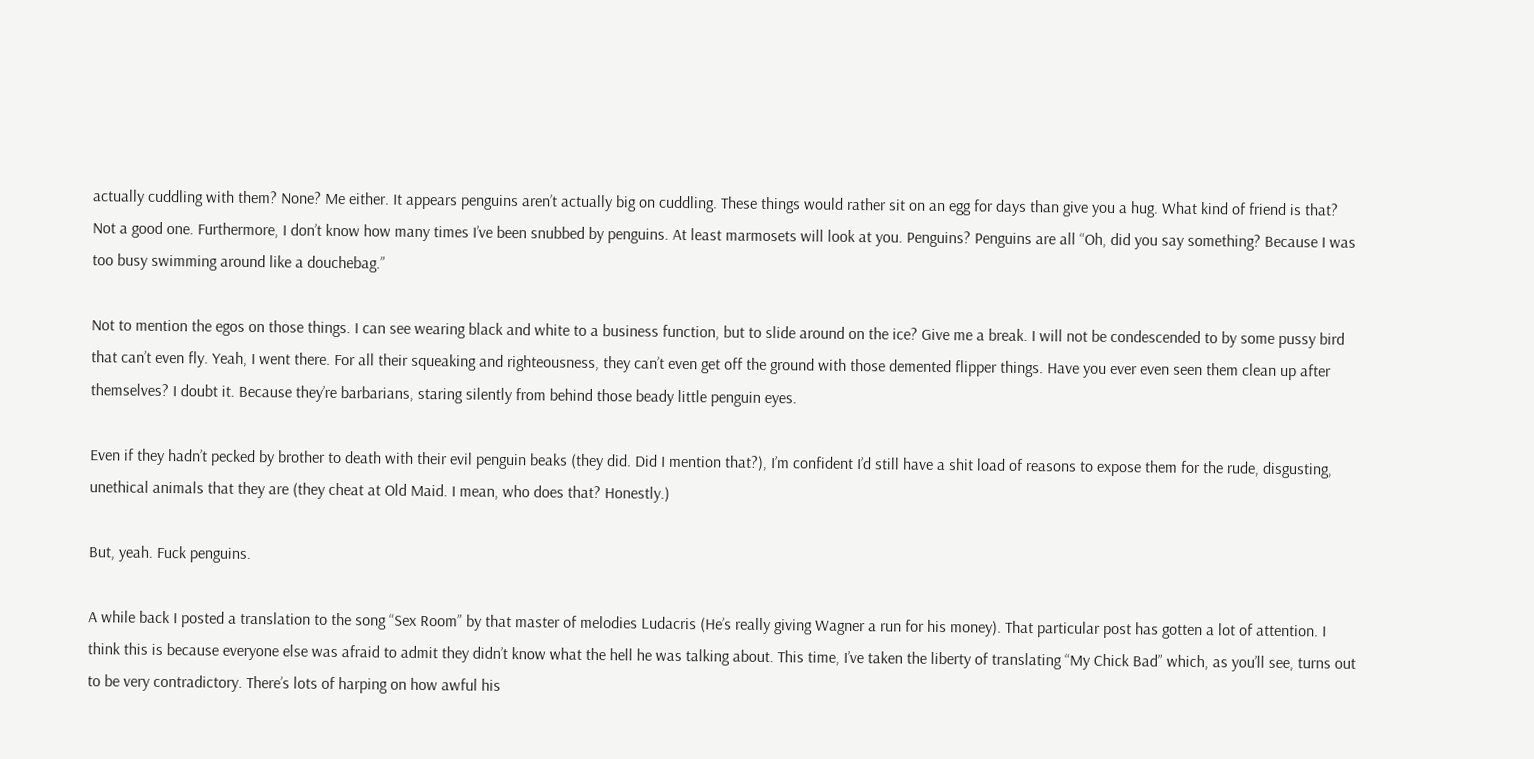actually cuddling with them? None? Me either. It appears penguins aren’t actually big on cuddling. These things would rather sit on an egg for days than give you a hug. What kind of friend is that? Not a good one. Furthermore, I don’t know how many times I’ve been snubbed by penguins. At least marmosets will look at you. Penguins? Penguins are all “Oh, did you say something? Because I was too busy swimming around like a douchebag.”

Not to mention the egos on those things. I can see wearing black and white to a business function, but to slide around on the ice? Give me a break. I will not be condescended to by some pussy bird that can’t even fly. Yeah, I went there. For all their squeaking and righteousness, they can’t even get off the ground with those demented flipper things. Have you ever even seen them clean up after themselves? I doubt it. Because they’re barbarians, staring silently from behind those beady little penguin eyes.

Even if they hadn’t pecked by brother to death with their evil penguin beaks (they did. Did I mention that?), I’m confident I’d still have a shit load of reasons to expose them for the rude, disgusting, unethical animals that they are (they cheat at Old Maid. I mean, who does that? Honestly.)

But, yeah. Fuck penguins.

A while back I posted a translation to the song “Sex Room” by that master of melodies Ludacris (He’s really giving Wagner a run for his money). That particular post has gotten a lot of attention. I think this is because everyone else was afraid to admit they didn’t know what the hell he was talking about. This time, I’ve taken the liberty of translating “My Chick Bad” which, as you’ll see, turns out to be very contradictory. There’s lots of harping on how awful his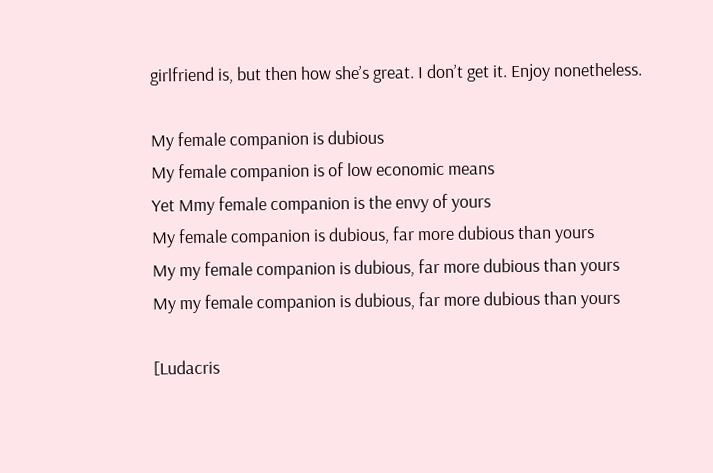girlfriend is, but then how she’s great. I don’t get it. Enjoy nonetheless.

My female companion is dubious
My female companion is of low economic means
Yet Mmy female companion is the envy of yours
My female companion is dubious, far more dubious than yours
My my female companion is dubious, far more dubious than yours
My my female companion is dubious, far more dubious than yours

[Ludacris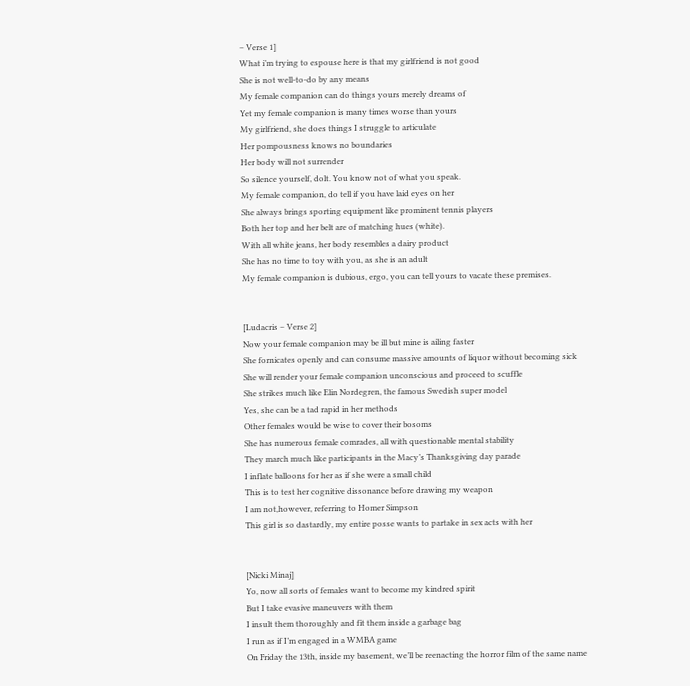– Verse 1]
What i’m trying to espouse here is that my girlfriend is not good
She is not well-to-do by any means
My female companion can do things yours merely dreams of
Yet my female companion is many times worse than yours
My girlfriend, she does things I struggle to articulate
Her pompousness knows no boundaries
Her body will not surrender
So silence yourself, dolt. You know not of what you speak.
My female companion, do tell if you have laid eyes on her
She always brings sporting equipment like prominent tennis players
Both her top and her belt are of matching hues (white).
With all white jeans, her body resembles a dairy product
She has no time to toy with you, as she is an adult
My female companion is dubious, ergo, you can tell yours to vacate these premises.


[Ludacris – Verse 2]
Now your female companion may be ill but mine is ailing faster
She fornicates openly and can consume massive amounts of liquor without becoming sick
She will render your female companion unconscious and proceed to scuffle
She strikes much like Elin Nordegren, the famous Swedish super model
Yes, she can be a tad rapid in her methods
Other females would be wise to cover their bosoms
She has numerous female comrades, all with questionable mental stability
They march much like participants in the Macy’s Thanksgiving day parade
I inflate balloons for her as if she were a small child
This is to test her cognitive dissonance before drawing my weapon
I am not,however, referring to Homer Simpson
This girl is so dastardly, my entire posse wants to partake in sex acts with her


[Nicki Minaj]
Yo, now all sorts of females want to become my kindred spirit
But I take evasive maneuvers with them
I insult them thoroughly and fit them inside a garbage bag
I run as if I’m engaged in a WMBA game
On Friday the 13th, inside my basement, we’ll be reenacting the horror film of the same name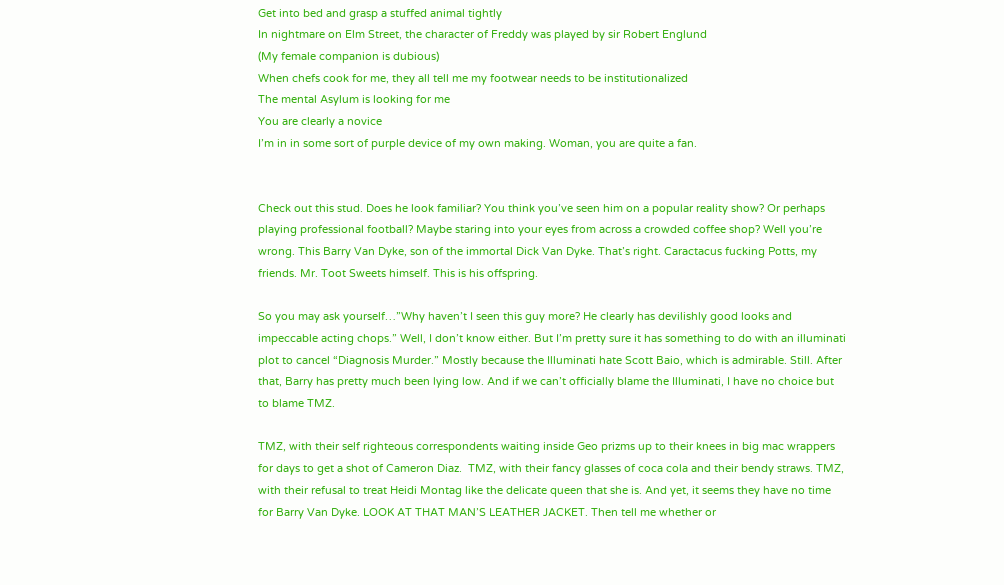Get into bed and grasp a stuffed animal tightly
In nightmare on Elm Street, the character of Freddy was played by sir Robert Englund
(My female companion is dubious)
When chefs cook for me, they all tell me my footwear needs to be institutionalized
The mental Asylum is looking for me
You are clearly a novice
I’m in in some sort of purple device of my own making. Woman, you are quite a fan.


Check out this stud. Does he look familiar? You think you’ve seen him on a popular reality show? Or perhaps playing professional football? Maybe staring into your eyes from across a crowded coffee shop? Well you’re wrong. This Barry Van Dyke, son of the immortal Dick Van Dyke. That’s right. Caractacus fucking Potts, my friends. Mr. Toot Sweets himself. This is his offspring.

So you may ask yourself…”Why haven’t I seen this guy more? He clearly has devilishly good looks and impeccable acting chops.” Well, I don’t know either. But I’m pretty sure it has something to do with an illuminati plot to cancel “Diagnosis Murder.” Mostly because the Illuminati hate Scott Baio, which is admirable. Still. After that, Barry has pretty much been lying low. And if we can’t officially blame the Illuminati, I have no choice but to blame TMZ.

TMZ, with their self righteous correspondents waiting inside Geo prizms up to their knees in big mac wrappers for days to get a shot of Cameron Diaz.  TMZ, with their fancy glasses of coca cola and their bendy straws. TMZ, with their refusal to treat Heidi Montag like the delicate queen that she is. And yet, it seems they have no time for Barry Van Dyke. LOOK AT THAT MAN’S LEATHER JACKET. Then tell me whether or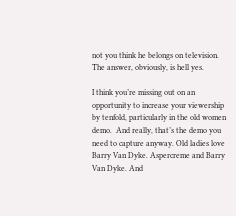not you think he belongs on television. The answer, obviously, is hell yes.

I think you’re missing out on an opportunity to increase your viewership by tenfold, particularly in the old women demo.  And really, that’s the demo you need to capture anyway. Old ladies love Barry Van Dyke. Aspercreme and Barry Van Dyke. And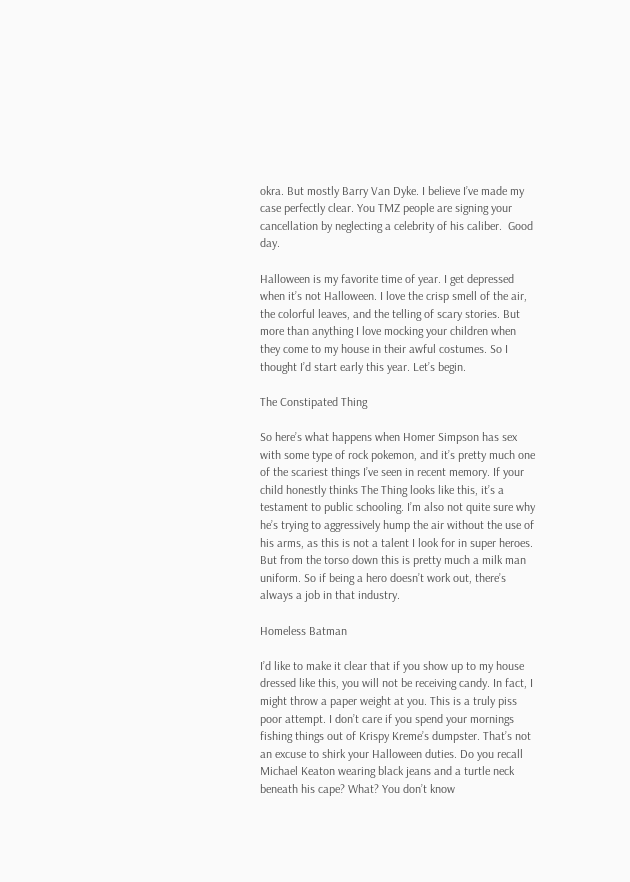okra. But mostly Barry Van Dyke. I believe I’ve made my case perfectly clear. You TMZ people are signing your cancellation by neglecting a celebrity of his caliber.  Good day.

Halloween is my favorite time of year. I get depressed when it’s not Halloween. I love the crisp smell of the air, the colorful leaves, and the telling of scary stories. But more than anything I love mocking your children when they come to my house in their awful costumes. So I thought I’d start early this year. Let’s begin.

The Constipated Thing

So here’s what happens when Homer Simpson has sex with some type of rock pokemon, and it’s pretty much one of the scariest things I’ve seen in recent memory. If your child honestly thinks The Thing looks like this, it’s a testament to public schooling. I’m also not quite sure why he’s trying to aggressively hump the air without the use of his arms, as this is not a talent I look for in super heroes. But from the torso down this is pretty much a milk man uniform. So if being a hero doesn’t work out, there’s always a job in that industry.

Homeless Batman

I’d like to make it clear that if you show up to my house dressed like this, you will not be receiving candy. In fact, I might throw a paper weight at you. This is a truly piss poor attempt. I don’t care if you spend your mornings fishing things out of Krispy Kreme’s dumpster. That’s not an excuse to shirk your Halloween duties. Do you recall Michael Keaton wearing black jeans and a turtle neck beneath his cape? What? You don’t know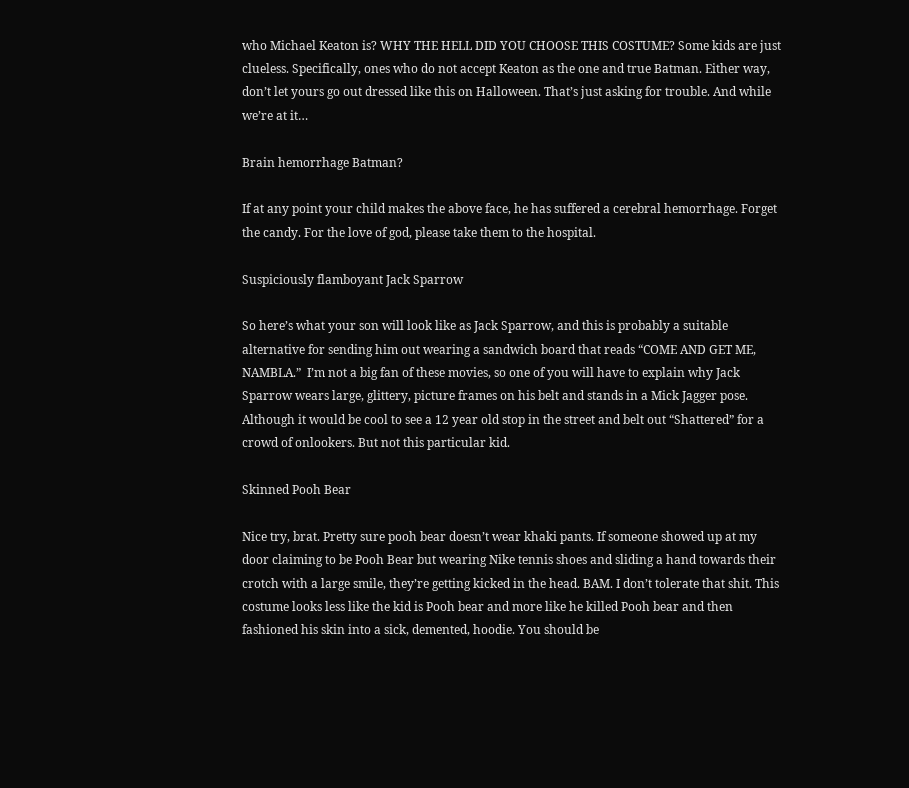who Michael Keaton is? WHY THE HELL DID YOU CHOOSE THIS COSTUME? Some kids are just clueless. Specifically, ones who do not accept Keaton as the one and true Batman. Either way, don’t let yours go out dressed like this on Halloween. That’s just asking for trouble. And while we’re at it…

Brain hemorrhage Batman?

If at any point your child makes the above face, he has suffered a cerebral hemorrhage. Forget the candy. For the love of god, please take them to the hospital.

Suspiciously flamboyant Jack Sparrow

So here’s what your son will look like as Jack Sparrow, and this is probably a suitable alternative for sending him out wearing a sandwich board that reads “COME AND GET ME, NAMBLA.”  I’m not a big fan of these movies, so one of you will have to explain why Jack Sparrow wears large, glittery, picture frames on his belt and stands in a Mick Jagger pose. Although it would be cool to see a 12 year old stop in the street and belt out “Shattered” for a crowd of onlookers. But not this particular kid.

Skinned Pooh Bear

Nice try, brat. Pretty sure pooh bear doesn’t wear khaki pants. If someone showed up at my door claiming to be Pooh Bear but wearing Nike tennis shoes and sliding a hand towards their crotch with a large smile, they’re getting kicked in the head. BAM. I don’t tolerate that shit. This costume looks less like the kid is Pooh bear and more like he killed Pooh bear and then fashioned his skin into a sick, demented, hoodie. You should be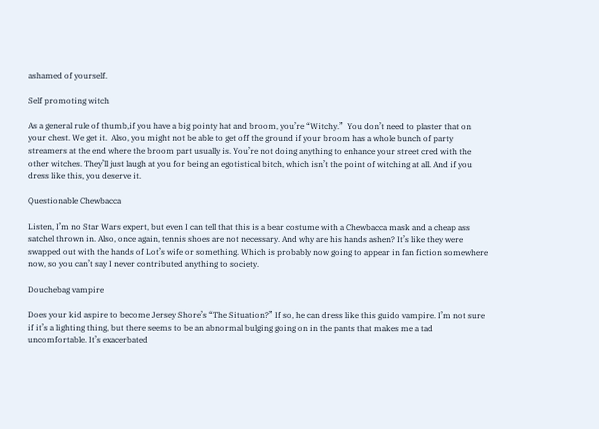ashamed of yourself.

Self promoting witch

As a general rule of thumb,if you have a big pointy hat and broom, you’re “Witchy.”  You don’t need to plaster that on your chest. We get it.  Also, you might not be able to get off the ground if your broom has a whole bunch of party streamers at the end where the broom part usually is. You’re not doing anything to enhance your street cred with the other witches. They’ll just laugh at you for being an egotistical bitch, which isn’t the point of witching at all. And if you dress like this, you deserve it.

Questionable Chewbacca

Listen, I’m no Star Wars expert, but even I can tell that this is a bear costume with a Chewbacca mask and a cheap ass satchel thrown in. Also, once again, tennis shoes are not necessary. And why are his hands ashen? It’s like they were swapped out with the hands of Lot’s wife or something. Which is probably now going to appear in fan fiction somewhere now, so you can’t say I never contributed anything to society.

Douchebag vampire

Does your kid aspire to become Jersey Shore’s “The Situation?” If so, he can dress like this guido vampire. I’m not sure if it’s a lighting thing, but there seems to be an abnormal bulging going on in the pants that makes me a tad uncomfortable. It’s exacerbated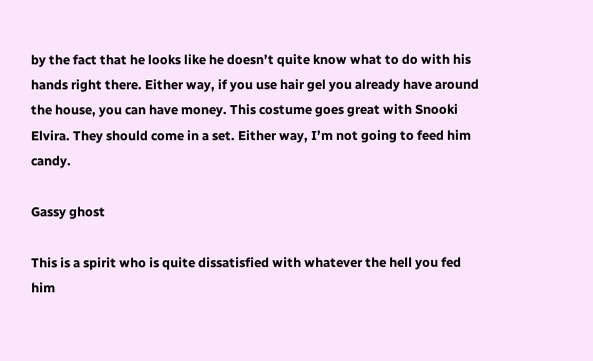by the fact that he looks like he doesn’t quite know what to do with his hands right there. Either way, if you use hair gel you already have around the house, you can have money. This costume goes great with Snooki Elvira. They should come in a set. Either way, I’m not going to feed him candy.

Gassy ghost

This is a spirit who is quite dissatisfied with whatever the hell you fed him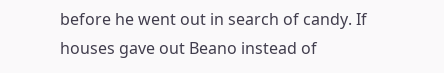before he went out in search of candy. If houses gave out Beano instead of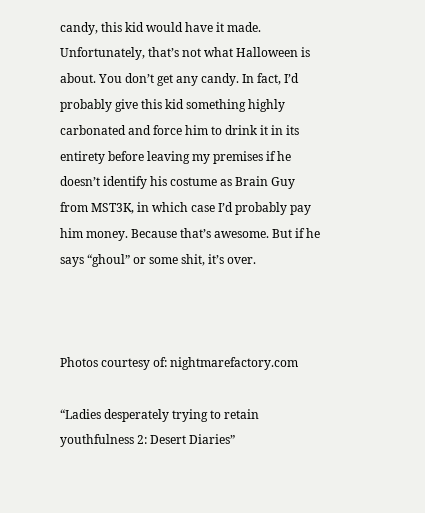candy, this kid would have it made. Unfortunately, that’s not what Halloween is about. You don’t get any candy. In fact, I’d probably give this kid something highly carbonated and force him to drink it in its entirety before leaving my premises if he doesn’t identify his costume as Brain Guy from MST3K, in which case I’d probably pay him money. Because that’s awesome. But if he says “ghoul” or some shit, it’s over.



Photos courtesy of: nightmarefactory.com

“Ladies desperately trying to retain youthfulness 2: Desert Diaries”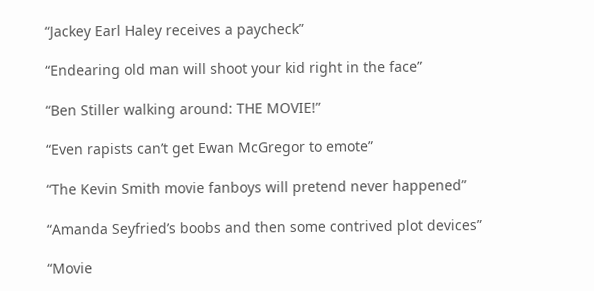“Jackey Earl Haley receives a paycheck”

“Endearing old man will shoot your kid right in the face”

“Ben Stiller walking around: THE MOVIE!”

“Even rapists can’t get Ewan McGregor to emote”

“The Kevin Smith movie fanboys will pretend never happened”

“Amanda Seyfried’s boobs and then some contrived plot devices”

“Movie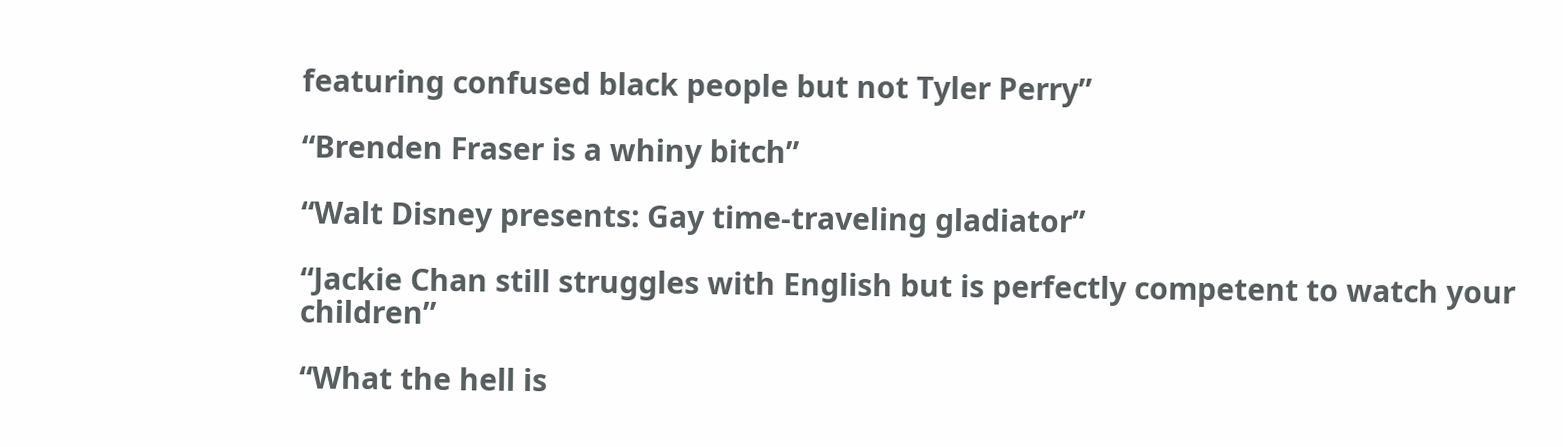featuring confused black people but not Tyler Perry”

“Brenden Fraser is a whiny bitch”

“Walt Disney presents: Gay time-traveling gladiator”

“Jackie Chan still struggles with English but is perfectly competent to watch your children”

“What the hell is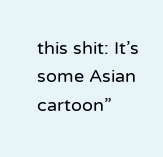this shit: It’s some Asian cartoon”